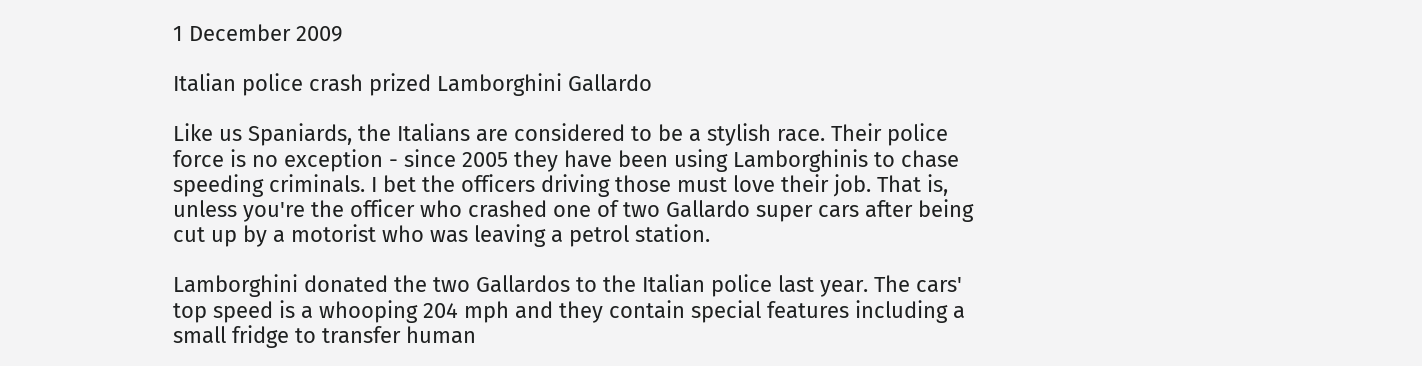1 December 2009

Italian police crash prized Lamborghini Gallardo

Like us Spaniards, the Italians are considered to be a stylish race. Their police force is no exception - since 2005 they have been using Lamborghinis to chase speeding criminals. I bet the officers driving those must love their job. That is, unless you're the officer who crashed one of two Gallardo super cars after being cut up by a motorist who was leaving a petrol station.

Lamborghini donated the two Gallardos to the Italian police last year. The cars' top speed is a whooping 204 mph and they contain special features including a small fridge to transfer human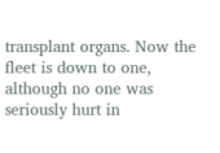transplant organs. Now the fleet is down to one, although no one was seriously hurt in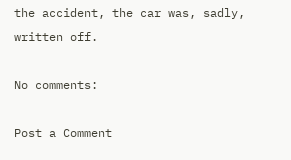the accident, the car was, sadly, written off.

No comments:

Post a Comment